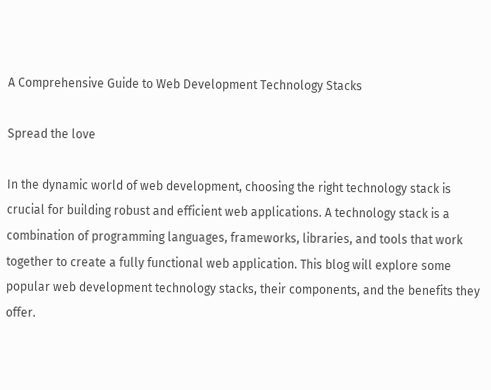A Comprehensive Guide to Web Development Technology Stacks

Spread the love

In the dynamic world of web development, choosing the right technology stack is crucial for building robust and efficient web applications. A technology stack is a combination of programming languages, frameworks, libraries, and tools that work together to create a fully functional web application. This blog will explore some popular web development technology stacks, their components, and the benefits they offer.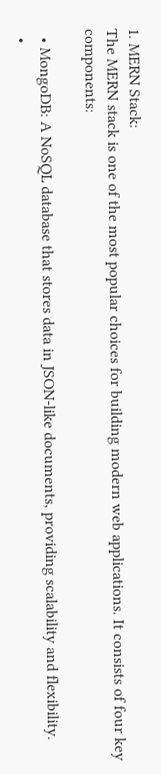1. MERN Stack:
The MERN stack is one of the most popular choices for building modern web applications. It consists of four key components:

  • MongoDB: A NoSQL database that stores data in JSON-like documents, providing scalability and flexibility.
  •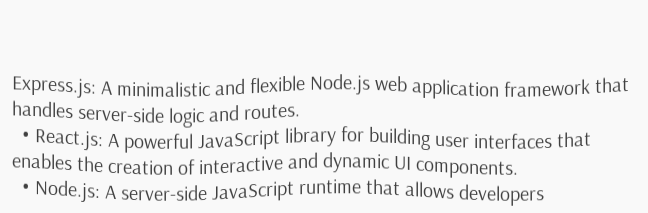Express.js: A minimalistic and flexible Node.js web application framework that handles server-side logic and routes.
  • React.js: A powerful JavaScript library for building user interfaces that enables the creation of interactive and dynamic UI components.
  • Node.js: A server-side JavaScript runtime that allows developers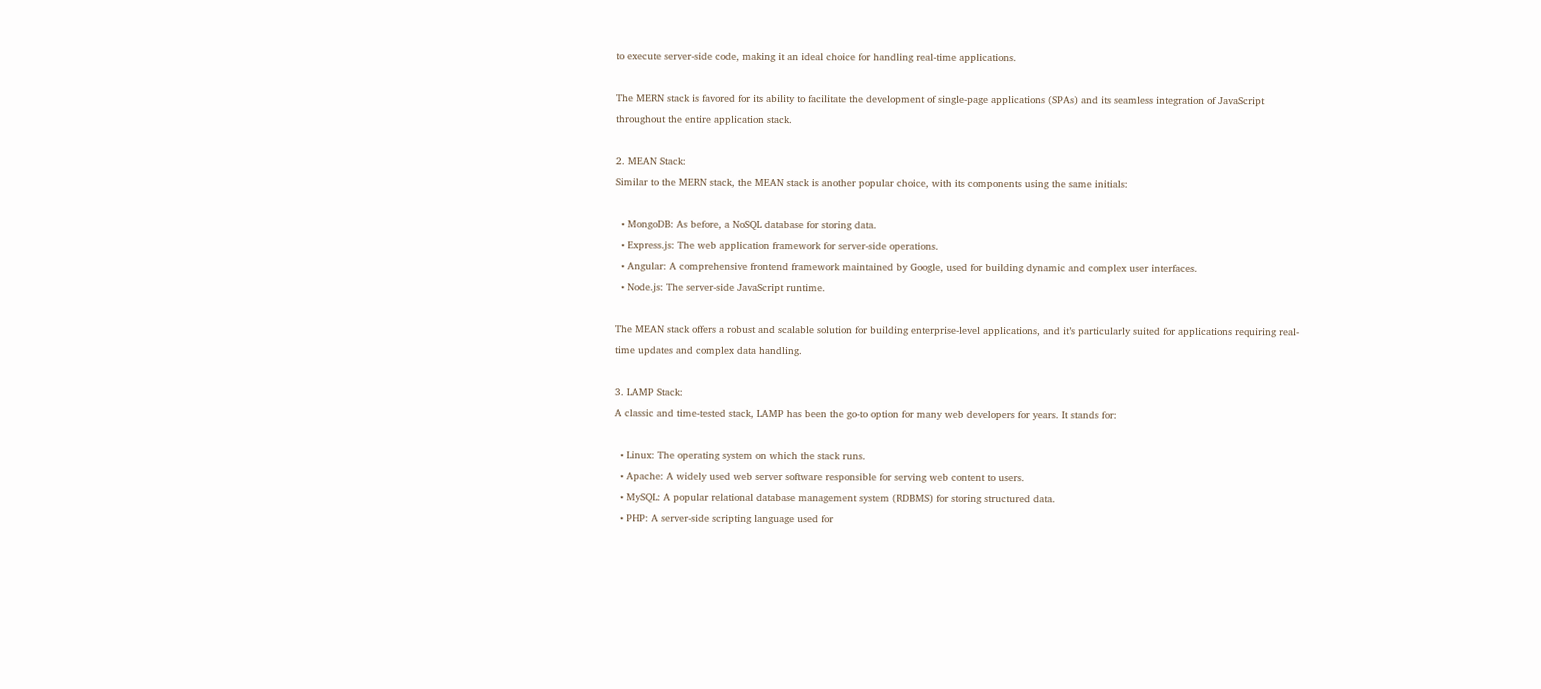to execute server-side code, making it an ideal choice for handling real-time applications.

The MERN stack is favored for its ability to facilitate the development of single-page applications (SPAs) and its seamless integration of JavaScript throughout the entire application stack.

2. MEAN Stack:
Similar to the MERN stack, the MEAN stack is another popular choice, with its components using the same initials:

  • MongoDB: As before, a NoSQL database for storing data.
  • Express.js: The web application framework for server-side operations.
  • Angular: A comprehensive frontend framework maintained by Google, used for building dynamic and complex user interfaces.
  • Node.js: The server-side JavaScript runtime.

The MEAN stack offers a robust and scalable solution for building enterprise-level applications, and it’s particularly suited for applications requiring real-time updates and complex data handling.

3. LAMP Stack:
A classic and time-tested stack, LAMP has been the go-to option for many web developers for years. It stands for:

  • Linux: The operating system on which the stack runs.
  • Apache: A widely used web server software responsible for serving web content to users.
  • MySQL: A popular relational database management system (RDBMS) for storing structured data.
  • PHP: A server-side scripting language used for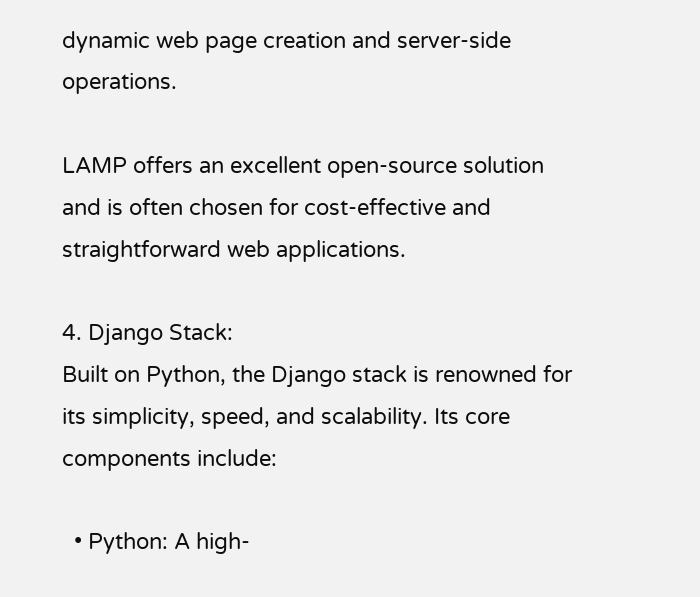dynamic web page creation and server-side operations.

LAMP offers an excellent open-source solution and is often chosen for cost-effective and straightforward web applications.

4. Django Stack:
Built on Python, the Django stack is renowned for its simplicity, speed, and scalability. Its core components include:

  • Python: A high-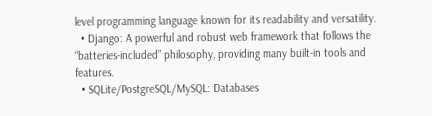level programming language known for its readability and versatility.
  • Django: A powerful and robust web framework that follows the “batteries-included” philosophy, providing many built-in tools and features.
  • SQLite/PostgreSQL/MySQL: Databases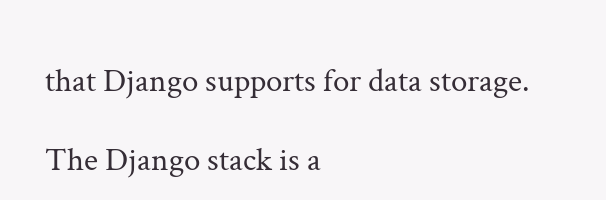that Django supports for data storage.

The Django stack is a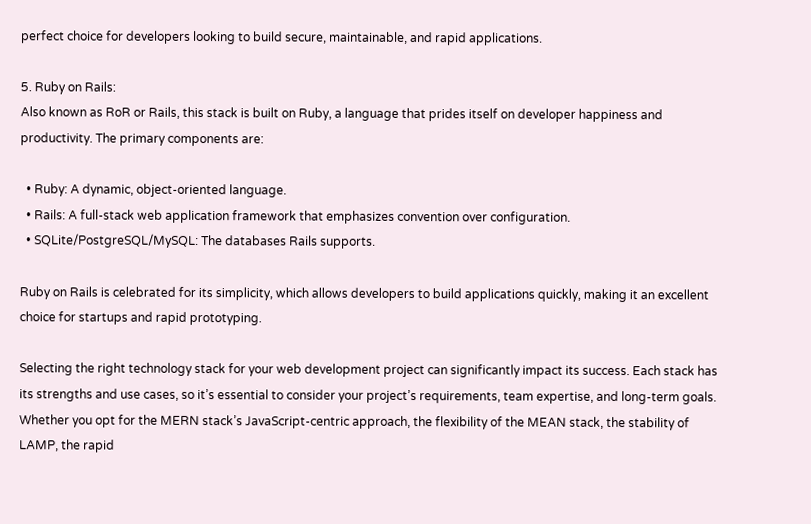perfect choice for developers looking to build secure, maintainable, and rapid applications.

5. Ruby on Rails:
Also known as RoR or Rails, this stack is built on Ruby, a language that prides itself on developer happiness and productivity. The primary components are:

  • Ruby: A dynamic, object-oriented language.
  • Rails: A full-stack web application framework that emphasizes convention over configuration.
  • SQLite/PostgreSQL/MySQL: The databases Rails supports.

Ruby on Rails is celebrated for its simplicity, which allows developers to build applications quickly, making it an excellent choice for startups and rapid prototyping.

Selecting the right technology stack for your web development project can significantly impact its success. Each stack has its strengths and use cases, so it’s essential to consider your project’s requirements, team expertise, and long-term goals. Whether you opt for the MERN stack’s JavaScript-centric approach, the flexibility of the MEAN stack, the stability of LAMP, the rapid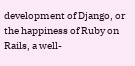development of Django, or the happiness of Ruby on Rails, a well-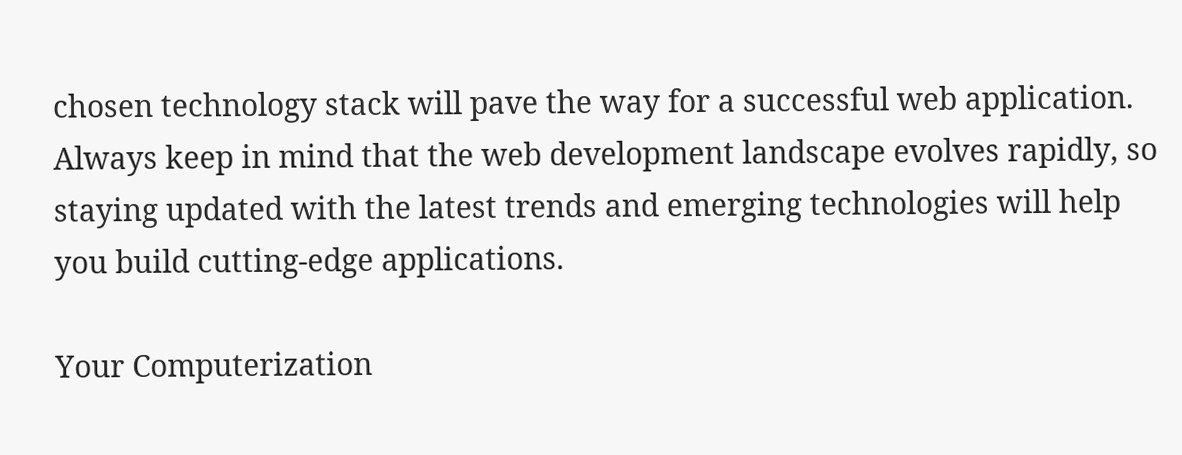chosen technology stack will pave the way for a successful web application. Always keep in mind that the web development landscape evolves rapidly, so staying updated with the latest trends and emerging technologies will help you build cutting-edge applications.

Your Computerization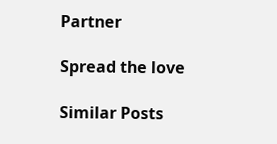Partner

Spread the love

Similar Posts